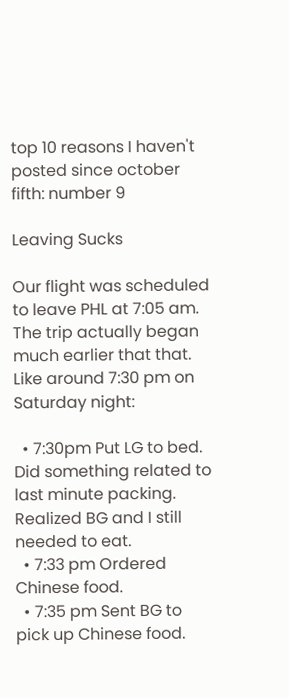top 10 reasons I haven't posted since october fifth: number 9

Leaving Sucks

Our flight was scheduled to leave PHL at 7:05 am. The trip actually began much earlier that that. Like around 7:30 pm on Saturday night:

  • 7:30pm Put LG to bed. Did something related to last minute packing. Realized BG and I still needed to eat.
  • 7:33 pm Ordered Chinese food.
  • 7:35 pm Sent BG to pick up Chinese food.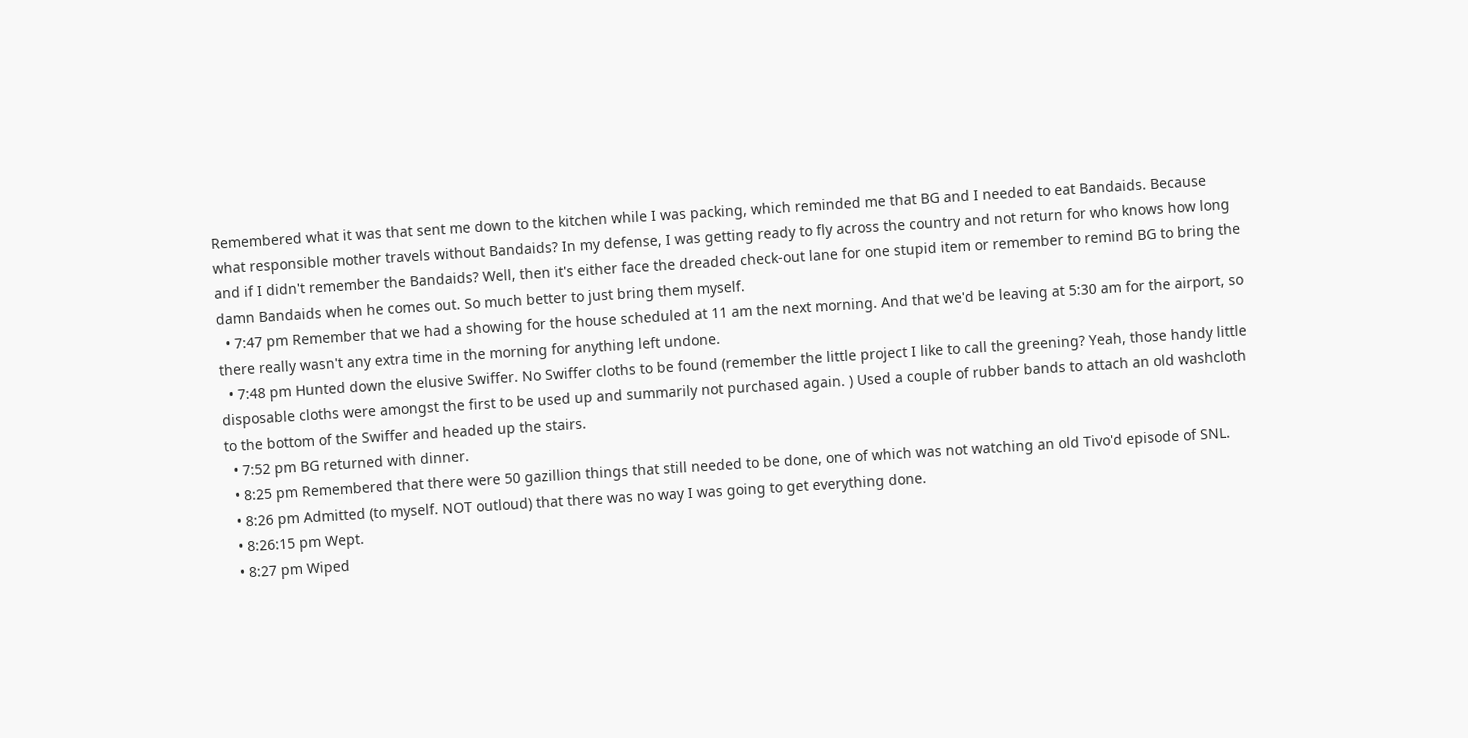Remembered what it was that sent me down to the kitchen while I was packing, which reminded me that BG and I needed to eat Bandaids. Because what responsible mother travels without Bandaids? In my defense, I was getting ready to fly across the country and not return for who knows how long and if I didn't remember the Bandaids? Well, then it's either face the dreaded check-out lane for one stupid item or remember to remind BG to bring the damn Bandaids when he comes out. So much better to just bring them myself.
  • 7:47 pm Remember that we had a showing for the house scheduled at 11 am the next morning. And that we'd be leaving at 5:30 am for the airport, so there really wasn't any extra time in the morning for anything left undone.
  • 7:48 pm Hunted down the elusive Swiffer. No Swiffer cloths to be found (remember the little project I like to call the greening? Yeah, those handy little disposable cloths were amongst the first to be used up and summarily not purchased again. ) Used a couple of rubber bands to attach an old washcloth to the bottom of the Swiffer and headed up the stairs.
  • 7:52 pm BG returned with dinner.
  • 8:25 pm Remembered that there were 50 gazillion things that still needed to be done, one of which was not watching an old Tivo'd episode of SNL.
  • 8:26 pm Admitted (to myself. NOT outloud) that there was no way I was going to get everything done.
  • 8:26:15 pm Wept.
  • 8:27 pm Wiped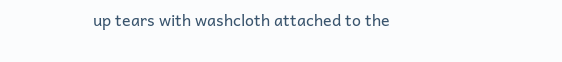up tears with washcloth attached to the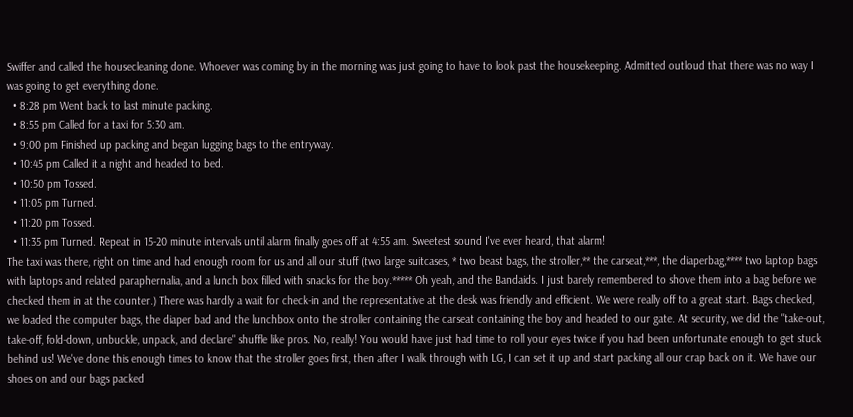Swiffer and called the housecleaning done. Whoever was coming by in the morning was just going to have to look past the housekeeping. Admitted outloud that there was no way I was going to get everything done.
  • 8:28 pm Went back to last minute packing.
  • 8:55 pm Called for a taxi for 5:30 am.
  • 9:00 pm Finished up packing and began lugging bags to the entryway.
  • 10:45 pm Called it a night and headed to bed.
  • 10:50 pm Tossed.
  • 11:05 pm Turned.
  • 11:20 pm Tossed.
  • 11:35 pm Turned. Repeat in 15-20 minute intervals until alarm finally goes off at 4:55 am. Sweetest sound I've ever heard, that alarm!
The taxi was there, right on time and had enough room for us and all our stuff (two large suitcases, * two beast bags, the stroller,** the carseat,***, the diaperbag,**** two laptop bags with laptops and related paraphernalia, and a lunch box filled with snacks for the boy.***** Oh yeah, and the Bandaids. I just barely remembered to shove them into a bag before we checked them in at the counter.) There was hardly a wait for check-in and the representative at the desk was friendly and efficient. We were really off to a great start. Bags checked, we loaded the computer bags, the diaper bad and the lunchbox onto the stroller containing the carseat containing the boy and headed to our gate. At security, we did the "take-out, take-off, fold-down, unbuckle, unpack, and declare" shuffle like pros. No, really! You would have just had time to roll your eyes twice if you had been unfortunate enough to get stuck behind us! We've done this enough times to know that the stroller goes first, then after I walk through with LG, I can set it up and start packing all our crap back on it. We have our shoes on and our bags packed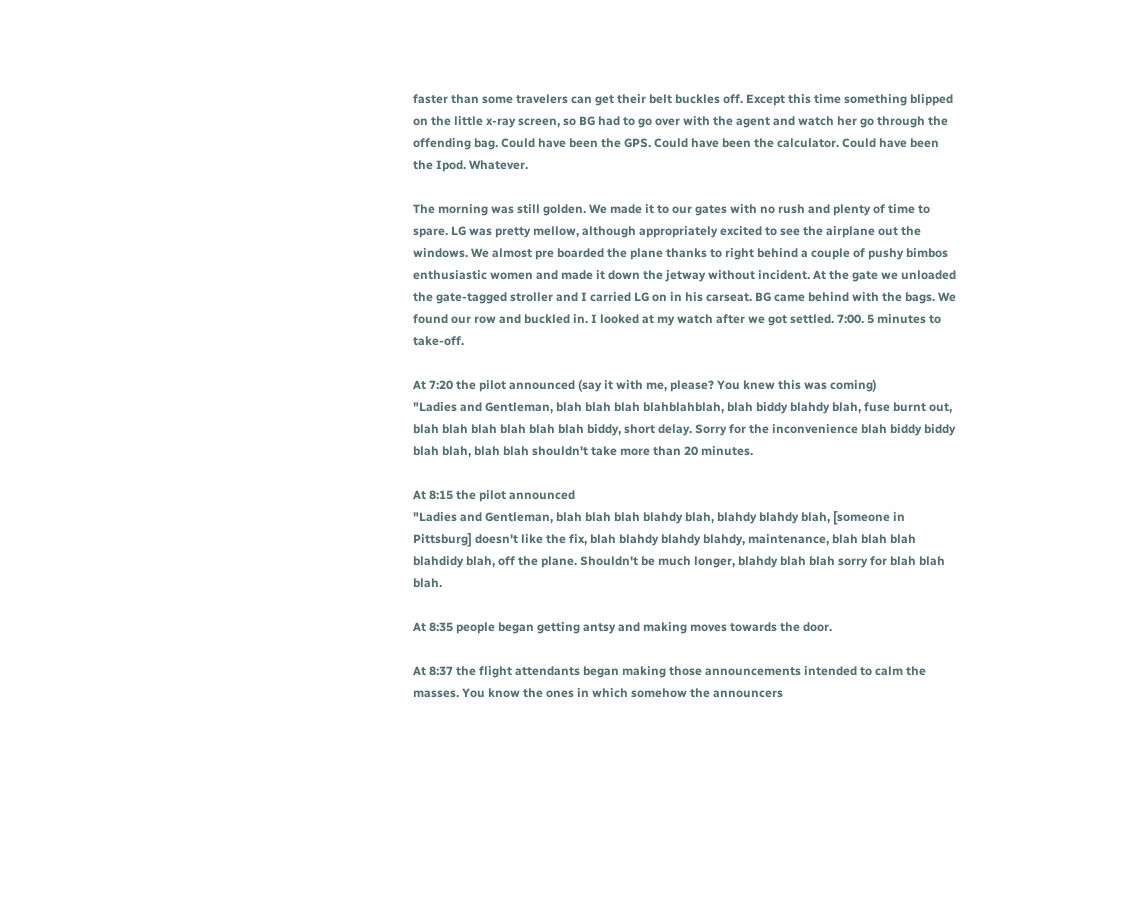faster than some travelers can get their belt buckles off. Except this time something blipped on the little x-ray screen, so BG had to go over with the agent and watch her go through the offending bag. Could have been the GPS. Could have been the calculator. Could have been the Ipod. Whatever.

The morning was still golden. We made it to our gates with no rush and plenty of time to spare. LG was pretty mellow, although appropriately excited to see the airplane out the windows. We almost pre boarded the plane thanks to right behind a couple of pushy bimbos enthusiastic women and made it down the jetway without incident. At the gate we unloaded the gate-tagged stroller and I carried LG on in his carseat. BG came behind with the bags. We found our row and buckled in. I looked at my watch after we got settled. 7:00. 5 minutes to take-off.

At 7:20 the pilot announced (say it with me, please? You knew this was coming)
"Ladies and Gentleman, blah blah blah blahblahblah, blah biddy blahdy blah, fuse burnt out, blah blah blah blah blah blah biddy, short delay. Sorry for the inconvenience blah biddy biddy blah blah, blah blah shouldn't take more than 20 minutes.

At 8:15 the pilot announced
"Ladies and Gentleman, blah blah blah blahdy blah, blahdy blahdy blah, [someone in Pittsburg] doesn't like the fix, blah blahdy blahdy blahdy, maintenance, blah blah blah blahdidy blah, off the plane. Shouldn't be much longer, blahdy blah blah sorry for blah blah blah.

At 8:35 people began getting antsy and making moves towards the door.

At 8:37 the flight attendants began making those announcements intended to calm the masses. You know the ones in which somehow the announcers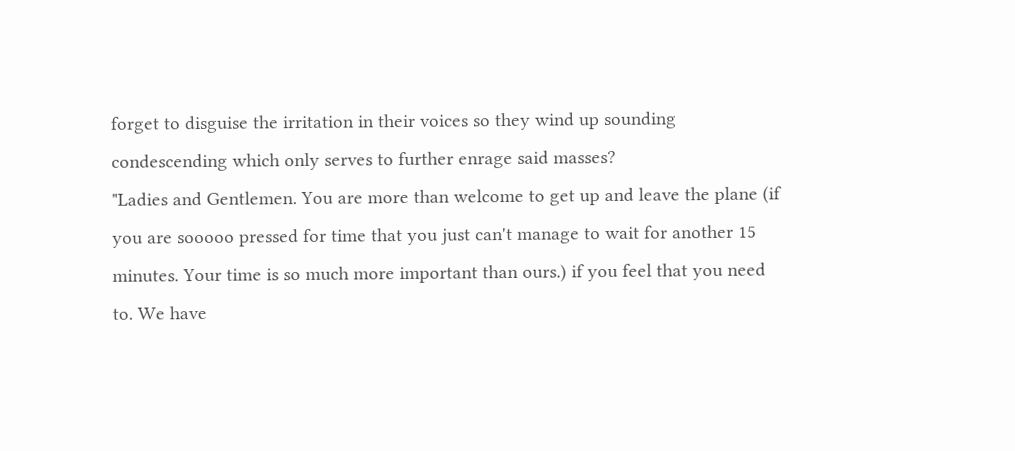forget to disguise the irritation in their voices so they wind up sounding condescending which only serves to further enrage said masses?
"Ladies and Gentlemen. You are more than welcome to get up and leave the plane (if you are sooooo pressed for time that you just can't manage to wait for another 15 minutes. Your time is so much more important than ours.) if you feel that you need to. We have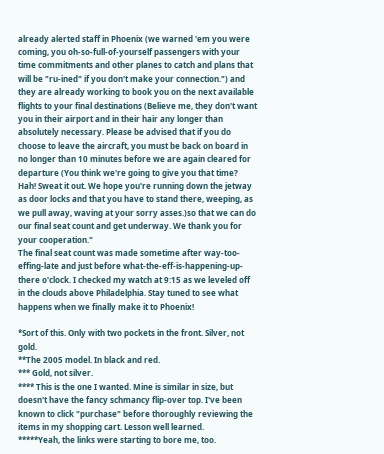already alerted staff in Phoenix (we warned 'em you were coming, you oh-so-full-of-yourself passengers with your time commitments and other planes to catch and plans that will be "ru-ined" if you don't make your connection.") and they are already working to book you on the next available flights to your final destinations (Believe me, they don't want you in their airport and in their hair any longer than absolutely necessary. Please be advised that if you do choose to leave the aircraft, you must be back on board in no longer than 10 minutes before we are again cleared for departure (You think we're going to give you that time? Hah! Sweat it out. We hope you're running down the jetway as door locks and that you have to stand there, weeping, as we pull away, waving at your sorry asses.)so that we can do our final seat count and get underway. We thank you for your cooperation."
The final seat count was made sometime after way-too-effing-late and just before what-the-eff-is-happening-up-there o'clock. I checked my watch at 9:15 as we leveled off in the clouds above Philadelphia. Stay tuned to see what happens when we finally make it to Phoenix!

*Sort of this. Only with two pockets in the front. Silver, not gold.
**The 2005 model. In black and red.
*** Gold, not silver.
**** This is the one I wanted. Mine is similar in size, but doesn't have the fancy schmancy flip-over top. I've been known to click "purchase" before thoroughly reviewing the items in my shopping cart. Lesson well learned.
*****Yeah, the links were starting to bore me, too.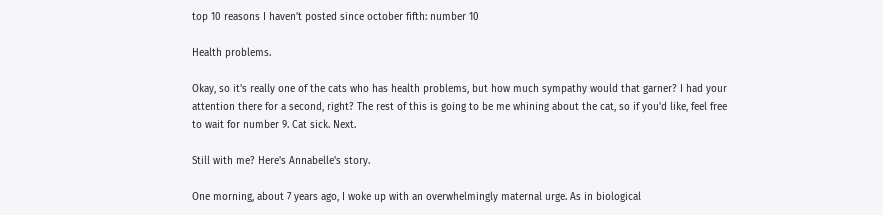top 10 reasons I haven't posted since october fifth: number 10

Health problems.

Okay, so it's really one of the cats who has health problems, but how much sympathy would that garner? I had your attention there for a second, right? The rest of this is going to be me whining about the cat, so if you'd like, feel free to wait for number 9. Cat sick. Next.

Still with me? Here's Annabelle's story.

One morning, about 7 years ago, I woke up with an overwhelmingly maternal urge. As in biological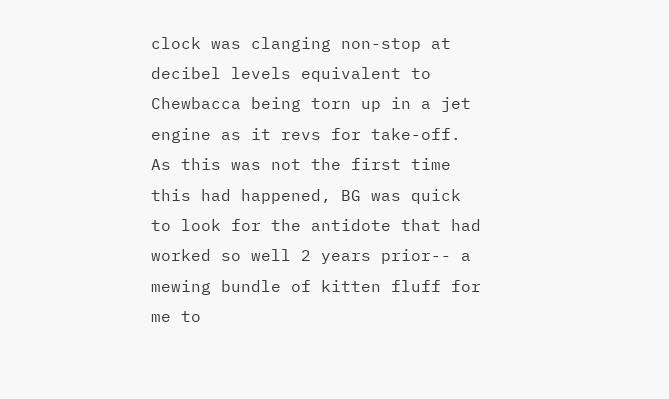clock was clanging non-stop at decibel levels equivalent to Chewbacca being torn up in a jet engine as it revs for take-off. As this was not the first time this had happened, BG was quick to look for the antidote that had worked so well 2 years prior-- a mewing bundle of kitten fluff for me to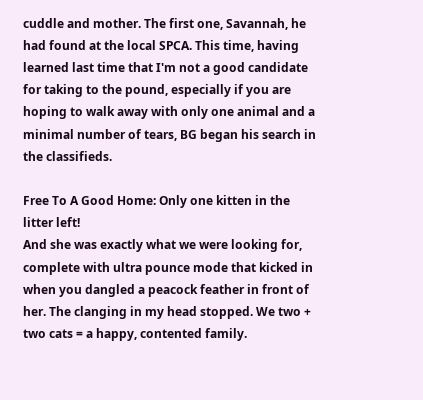cuddle and mother. The first one, Savannah, he had found at the local SPCA. This time, having learned last time that I'm not a good candidate for taking to the pound, especially if you are hoping to walk away with only one animal and a minimal number of tears, BG began his search in the classifieds.

Free To A Good Home: Only one kitten in the litter left!
And she was exactly what we were looking for, complete with ultra pounce mode that kicked in when you dangled a peacock feather in front of her. The clanging in my head stopped. We two + two cats = a happy, contented family.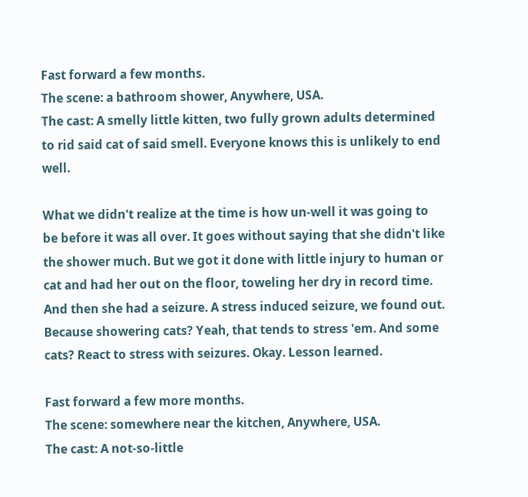Fast forward a few months.
The scene: a bathroom shower, Anywhere, USA.
The cast: A smelly little kitten, two fully grown adults determined to rid said cat of said smell. Everyone knows this is unlikely to end well.

What we didn't realize at the time is how un-well it was going to be before it was all over. It goes without saying that she didn't like the shower much. But we got it done with little injury to human or cat and had her out on the floor, toweling her dry in record time. And then she had a seizure. A stress induced seizure, we found out. Because showering cats? Yeah, that tends to stress 'em. And some cats? React to stress with seizures. Okay. Lesson learned.

Fast forward a few more months.
The scene: somewhere near the kitchen, Anywhere, USA.
The cast: A not-so-little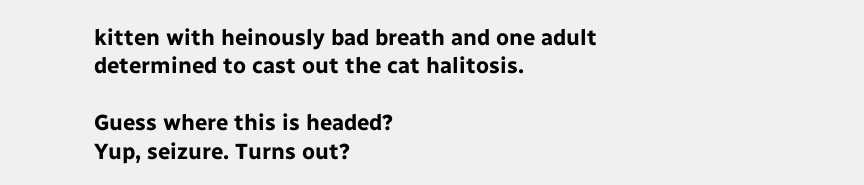kitten with heinously bad breath and one adult determined to cast out the cat halitosis.

Guess where this is headed?
Yup, seizure. Turns out?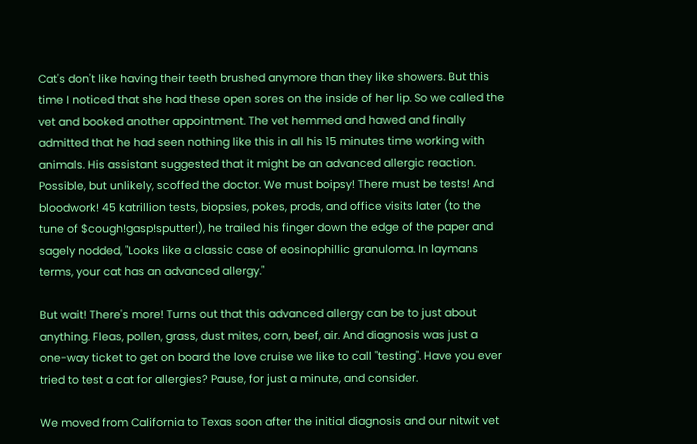Cat's don't like having their teeth brushed anymore than they like showers. But this time I noticed that she had these open sores on the inside of her lip. So we called the vet and booked another appointment. The vet hemmed and hawed and finally admitted that he had seen nothing like this in all his 15 minutes time working with animals. His assistant suggested that it might be an advanced allergic reaction. Possible, but unlikely, scoffed the doctor. We must boipsy! There must be tests! And bloodwork! 45 katrillion tests, biopsies, pokes, prods, and office visits later (to the tune of $cough!gasp!sputter!), he trailed his finger down the edge of the paper and sagely nodded, "Looks like a classic case of eosinophillic granuloma. In laymans terms, your cat has an advanced allergy."

But wait! There's more! Turns out that this advanced allergy can be to just about anything. Fleas, pollen, grass, dust mites, corn, beef, air. And diagnosis was just a one-way ticket to get on board the love cruise we like to call "testing". Have you ever tried to test a cat for allergies? Pause, for just a minute, and consider.

We moved from California to Texas soon after the initial diagnosis and our nitwit vet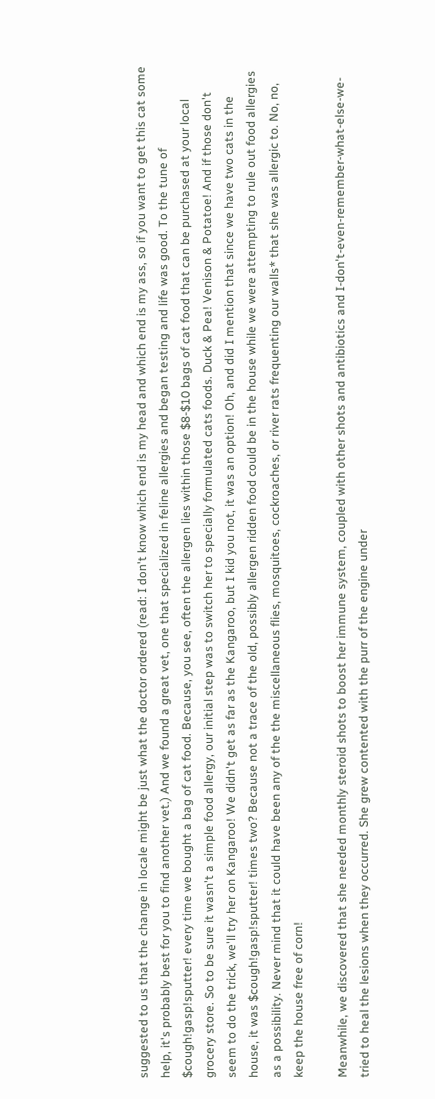suggested to us that the change in locale might be just what the doctor ordered (read: I don't know which end is my head and which end is my ass, so if you want to get this cat some help, it's probably best for you to find another vet.) And we found a great vet, one that specialized in feline allergies and began testing and life was good. To the tune of $cough!gasp!sputter! every time we bought a bag of cat food. Because, you see, often the allergen lies within those $8-$10 bags of cat food that can be purchased at your local grocery store. So to be sure it wasn't a simple food allergy, our initial step was to switch her to specially formulated cats foods. Duck & Pea! Venison & Potatoe! And if those don't seem to do the trick, we'll try her on Kangaroo! We didn't get as far as the Kangaroo, but I kid you not, it was an option! Oh, and did I mention that since we have two cats in the house, it was $cough!gasp!sputter! times two? Because not a trace of the old, possibly allergen ridden food could be in the house while we were attempting to rule out food allergies as a possibility. Never mind that it could have been any of the the miscellaneous flies, mosquitoes, cockroaches, or river rats frequenting our walls* that she was allergic to. No, no, keep the house free of corn!

Meanwhile, we discovered that she needed monthly steroid shots to boost her immune system, coupled with other shots and antibiotics and I-don't-even-remember-what-else-we-tried to heal the lesions when they occurred. She grew contented with the purr of the engine under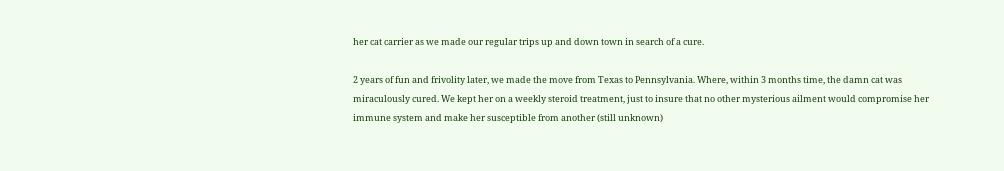her cat carrier as we made our regular trips up and down town in search of a cure.

2 years of fun and frivolity later, we made the move from Texas to Pennsylvania. Where, within 3 months time, the damn cat was miraculously cured. We kept her on a weekly steroid treatment, just to insure that no other mysterious ailment would compromise her immune system and make her susceptible from another (still unknown)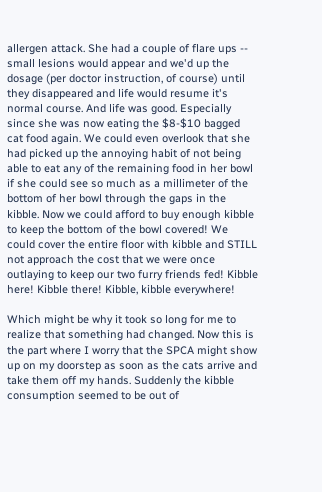allergen attack. She had a couple of flare ups -- small lesions would appear and we'd up the dosage (per doctor instruction, of course) until they disappeared and life would resume it's normal course. And life was good. Especially since she was now eating the $8-$10 bagged cat food again. We could even overlook that she had picked up the annoying habit of not being able to eat any of the remaining food in her bowl if she could see so much as a millimeter of the bottom of her bowl through the gaps in the kibble. Now we could afford to buy enough kibble to keep the bottom of the bowl covered! We could cover the entire floor with kibble and STILL not approach the cost that we were once outlaying to keep our two furry friends fed! Kibble here! Kibble there! Kibble, kibble everywhere!

Which might be why it took so long for me to realize that something had changed. Now this is the part where I worry that the SPCA might show up on my doorstep as soon as the cats arrive and take them off my hands. Suddenly the kibble consumption seemed to be out of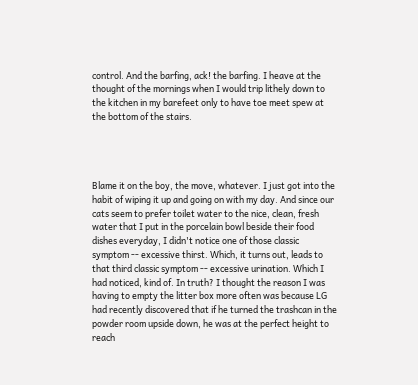control. And the barfing, ack! the barfing. I heave at the thought of the mornings when I would trip lithely down to the kitchen in my barefeet only to have toe meet spew at the bottom of the stairs.




Blame it on the boy, the move, whatever. I just got into the habit of wiping it up and going on with my day. And since our cats seem to prefer toilet water to the nice, clean, fresh water that I put in the porcelain bowl beside their food dishes everyday, I didn't notice one of those classic symptom -- excessive thirst. Which, it turns out, leads to that third classic symptom -- excessive urination. Which I had noticed, kind of. In truth? I thought the reason I was having to empty the litter box more often was because LG had recently discovered that if he turned the trashcan in the powder room upside down, he was at the perfect height to reach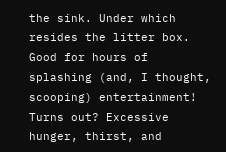the sink. Under which resides the litter box. Good for hours of splashing (and, I thought, scooping) entertainment! Turns out? Excessive hunger, thirst, and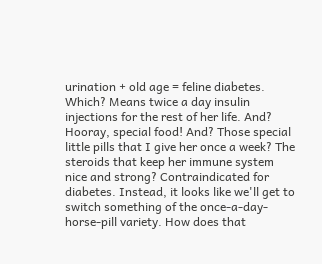urination + old age = feline diabetes. Which? Means twice a day insulin injections for the rest of her life. And? Hooray, special food! And? Those special little pills that I give her once a week? The steroids that keep her immune system nice and strong? Contraindicated for diabetes. Instead, it looks like we'll get to switch something of the once-a-day-horse-pill variety. How does that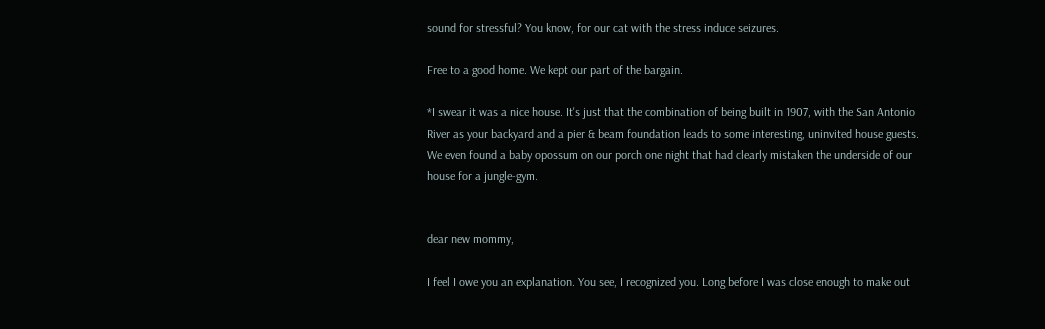sound for stressful? You know, for our cat with the stress induce seizures.

Free to a good home. We kept our part of the bargain.

*I swear it was a nice house. It's just that the combination of being built in 1907, with the San Antonio River as your backyard and a pier & beam foundation leads to some interesting, uninvited house guests. We even found a baby opossum on our porch one night that had clearly mistaken the underside of our house for a jungle-gym.


dear new mommy,

I feel I owe you an explanation. You see, I recognized you. Long before I was close enough to make out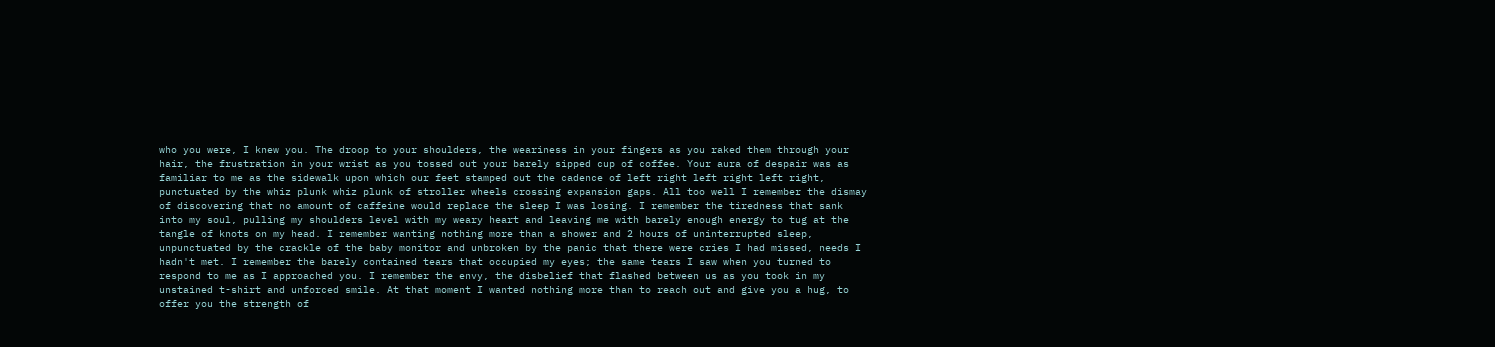who you were, I knew you. The droop to your shoulders, the weariness in your fingers as you raked them through your hair, the frustration in your wrist as you tossed out your barely sipped cup of coffee. Your aura of despair was as familiar to me as the sidewalk upon which our feet stamped out the cadence of left right left right left right, punctuated by the whiz plunk whiz plunk of stroller wheels crossing expansion gaps. All too well I remember the dismay of discovering that no amount of caffeine would replace the sleep I was losing. I remember the tiredness that sank into my soul, pulling my shoulders level with my weary heart and leaving me with barely enough energy to tug at the tangle of knots on my head. I remember wanting nothing more than a shower and 2 hours of uninterrupted sleep, unpunctuated by the crackle of the baby monitor and unbroken by the panic that there were cries I had missed, needs I hadn't met. I remember the barely contained tears that occupied my eyes; the same tears I saw when you turned to respond to me as I approached you. I remember the envy, the disbelief that flashed between us as you took in my unstained t-shirt and unforced smile. At that moment I wanted nothing more than to reach out and give you a hug, to offer you the strength of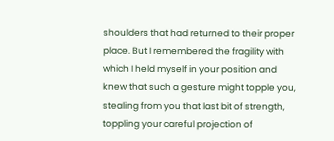shoulders that had returned to their proper place. But I remembered the fragility with which I held myself in your position and knew that such a gesture might topple you, stealing from you that last bit of strength, toppling your careful projection of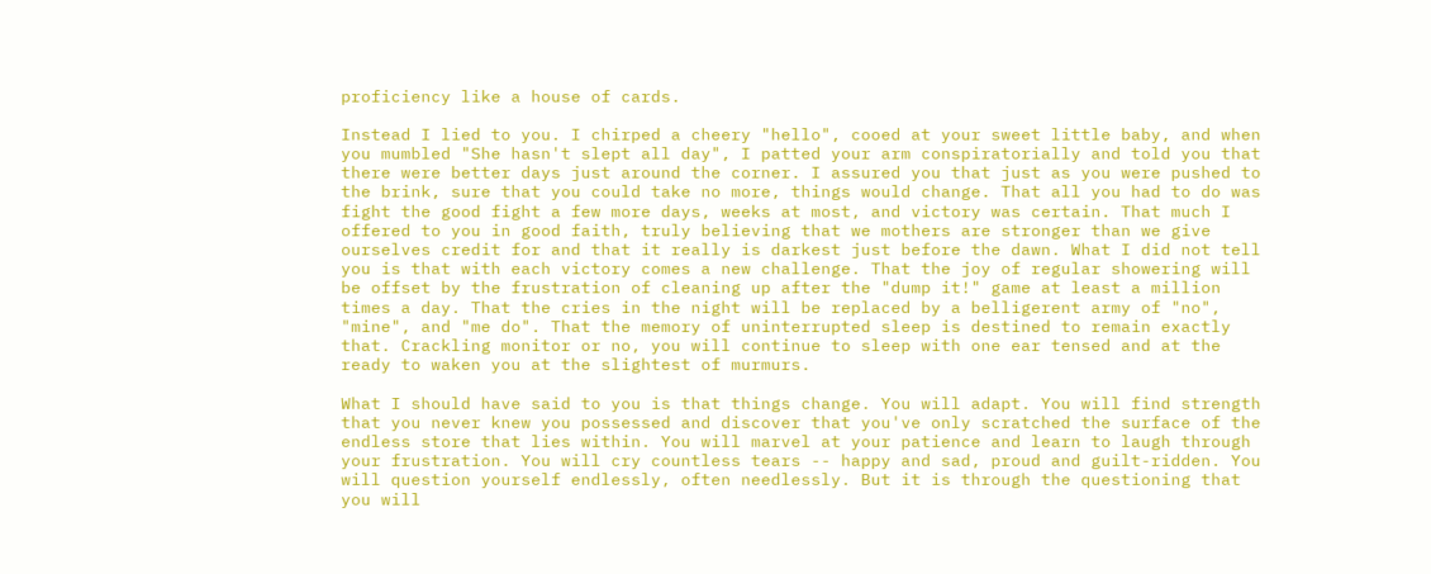proficiency like a house of cards.

Instead I lied to you. I chirped a cheery "hello", cooed at your sweet little baby, and when you mumbled "She hasn't slept all day", I patted your arm conspiratorially and told you that there were better days just around the corner. I assured you that just as you were pushed to the brink, sure that you could take no more, things would change. That all you had to do was fight the good fight a few more days, weeks at most, and victory was certain. That much I offered to you in good faith, truly believing that we mothers are stronger than we give ourselves credit for and that it really is darkest just before the dawn. What I did not tell you is that with each victory comes a new challenge. That the joy of regular showering will be offset by the frustration of cleaning up after the "dump it!" game at least a million times a day. That the cries in the night will be replaced by a belligerent army of "no", "mine", and "me do". That the memory of uninterrupted sleep is destined to remain exactly that. Crackling monitor or no, you will continue to sleep with one ear tensed and at the ready to waken you at the slightest of murmurs.

What I should have said to you is that things change. You will adapt. You will find strength that you never knew you possessed and discover that you've only scratched the surface of the endless store that lies within. You will marvel at your patience and learn to laugh through your frustration. You will cry countless tears -- happy and sad, proud and guilt-ridden. You will question yourself endlessly, often needlessly. But it is through the questioning that you will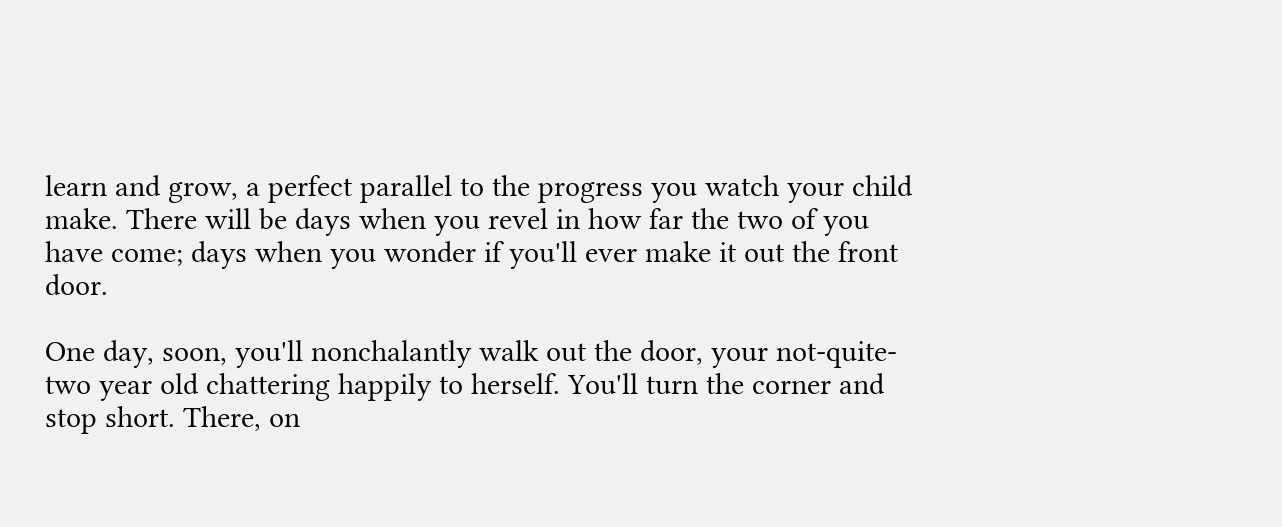learn and grow, a perfect parallel to the progress you watch your child make. There will be days when you revel in how far the two of you have come; days when you wonder if you'll ever make it out the front door.

One day, soon, you'll nonchalantly walk out the door, your not-quite-two year old chattering happily to herself. You'll turn the corner and stop short. There, on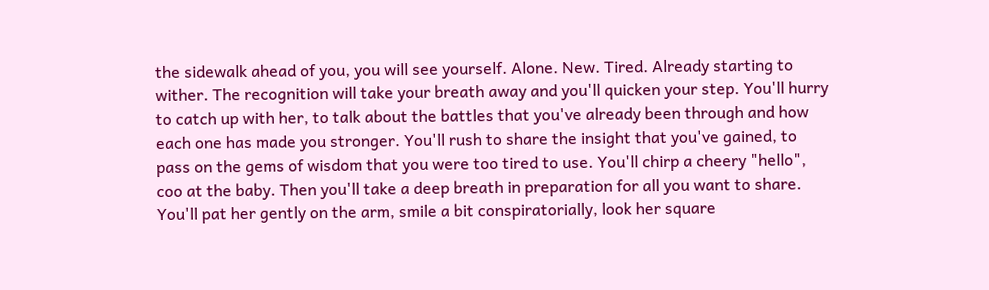the sidewalk ahead of you, you will see yourself. Alone. New. Tired. Already starting to wither. The recognition will take your breath away and you'll quicken your step. You'll hurry to catch up with her, to talk about the battles that you've already been through and how each one has made you stronger. You'll rush to share the insight that you've gained, to pass on the gems of wisdom that you were too tired to use. You'll chirp a cheery "hello", coo at the baby. Then you'll take a deep breath in preparation for all you want to share. You'll pat her gently on the arm, smile a bit conspiratorially, look her square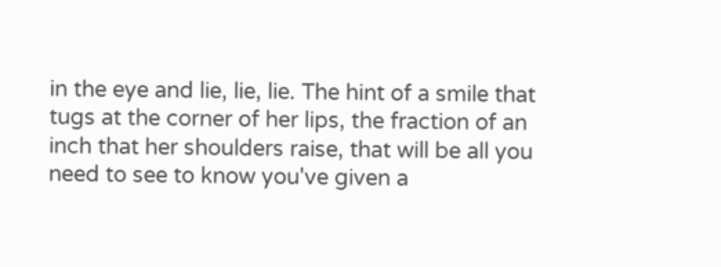in the eye and lie, lie, lie. The hint of a smile that tugs at the corner of her lips, the fraction of an inch that her shoulders raise, that will be all you need to see to know you've given a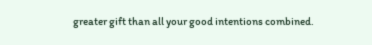greater gift than all your good intentions combined.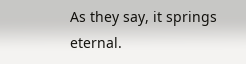As they say, it springs eternal.